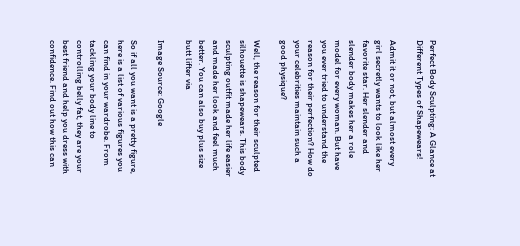Perfect Body Sculpting: A Glance at Different Types of Shapewears!

Admit it or not, but almost every girl secretly wants to look like her favorite star. Her slender and slender body makes her a role model for every woman. But have you ever tried to understand the reason for their perfection? How do your celebrities maintain such a good physique?

Well, the reason for their sculpted silhouette is shapewears. This body sculpting outfit made her life easier and made her look and feel much better. You can also buy plus size butt lifter via

Image Source: Google

So if all you want is a pretty figure, here is a list of various figures you can find in your wardrobe. From tackling your body line to controlling belly fat, they are your best friend and help you dress with confidence. Find out how this can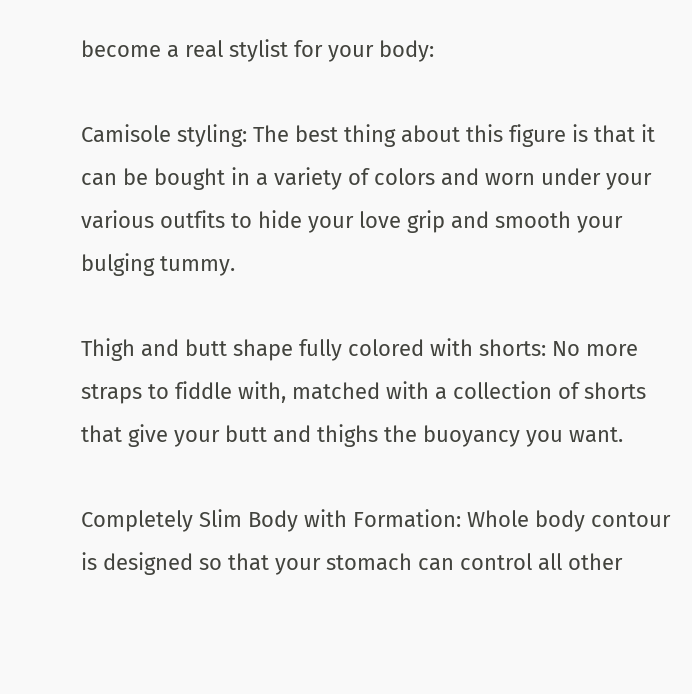become a real stylist for your body:

Camisole styling: The best thing about this figure is that it can be bought in a variety of colors and worn under your various outfits to hide your love grip and smooth your bulging tummy.

Thigh and butt shape fully colored with shorts: No more straps to fiddle with, matched with a collection of shorts that give your butt and thighs the buoyancy you want.

Completely Slim Body with Formation: Whole body contour is designed so that your stomach can control all other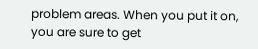problem areas. When you put it on, you are sure to get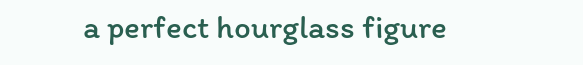a perfect hourglass figure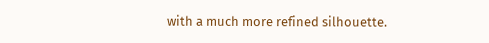with a much more refined silhouette.